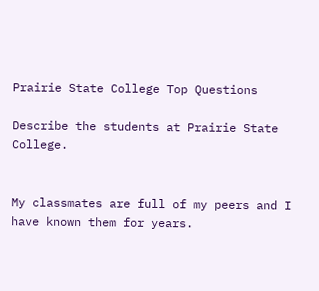Prairie State College Top Questions

Describe the students at Prairie State College.


My classmates are full of my peers and I have known them for years.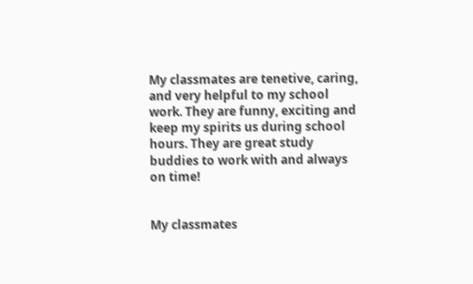My classmates are tenetive, caring, and very helpful to my school work. They are funny, exciting and keep my spirits us during school hours. They are great study buddies to work with and always on time!


My classmates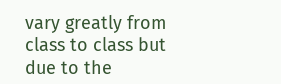vary greatly from class to class but due to the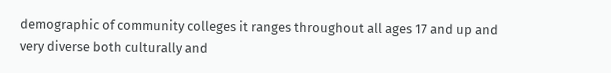demographic of community colleges it ranges throughout all ages 17 and up and very diverse both culturally and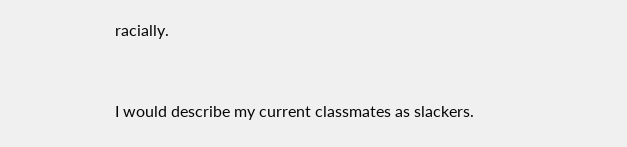racially.


I would describe my current classmates as slackers.